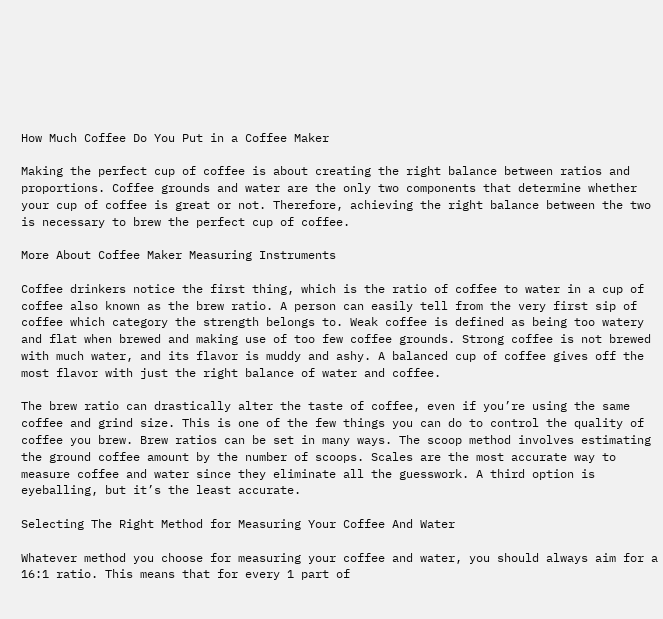How Much Coffee Do You Put in a Coffee Maker

Making the perfect cup of coffee is about creating the right balance between ratios and proportions. Coffee grounds and water are the only two components that determine whether your cup of coffee is great or not. Therefore, achieving the right balance between the two is necessary to brew the perfect cup of coffee.

More About Coffee Maker Measuring Instruments

Coffee drinkers notice the first thing, which is the ratio of coffee to water in a cup of coffee also known as the brew ratio. A person can easily tell from the very first sip of coffee which category the strength belongs to. Weak coffee is defined as being too watery and flat when brewed and making use of too few coffee grounds. Strong coffee is not brewed with much water, and its flavor is muddy and ashy. A balanced cup of coffee gives off the most flavor with just the right balance of water and coffee.

The brew ratio can drastically alter the taste of coffee, even if you’re using the same coffee and grind size. This is one of the few things you can do to control the quality of coffee you brew. Brew ratios can be set in many ways. The scoop method involves estimating the ground coffee amount by the number of scoops. Scales are the most accurate way to measure coffee and water since they eliminate all the guesswork. A third option is eyeballing, but it’s the least accurate.

Selecting The Right Method for Measuring Your Coffee And Water

Whatever method you choose for measuring your coffee and water, you should always aim for a 16:1 ratio. This means that for every 1 part of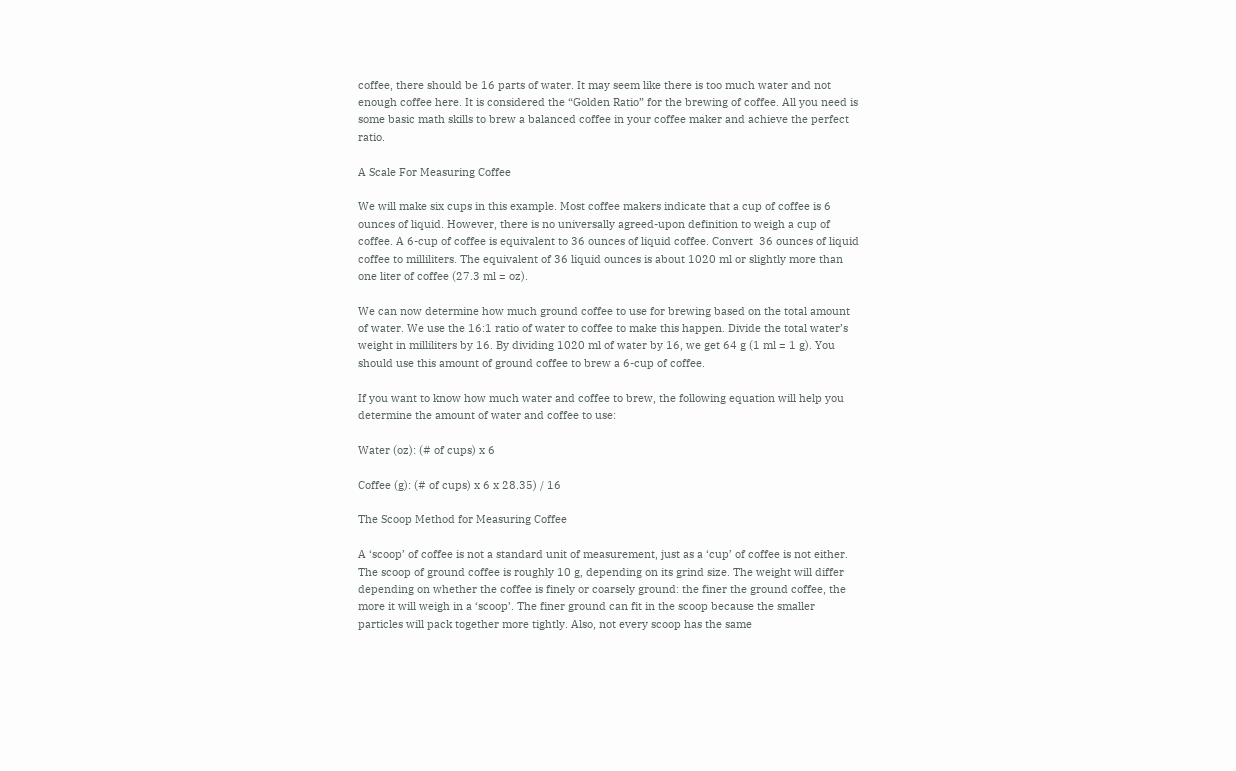coffee, there should be 16 parts of water. It may seem like there is too much water and not enough coffee here. It is considered the “Golden Ratio” for the brewing of coffee. All you need is some basic math skills to brew a balanced coffee in your coffee maker and achieve the perfect ratio.

A Scale For Measuring Coffee

We will make six cups in this example. Most coffee makers indicate that a cup of coffee is 6 ounces of liquid. However, there is no universally agreed-upon definition to weigh a cup of coffee. A 6-cup of coffee is equivalent to 36 ounces of liquid coffee. Convert  36 ounces of liquid coffee to milliliters. The equivalent of 36 liquid ounces is about 1020 ml or slightly more than one liter of coffee (27.3 ml = oz).

We can now determine how much ground coffee to use for brewing based on the total amount of water. We use the 16:1 ratio of water to coffee to make this happen. Divide the total water’s weight in milliliters by 16. By dividing 1020 ml of water by 16, we get 64 g (1 ml = 1 g). You should use this amount of ground coffee to brew a 6-cup of coffee.

If you want to know how much water and coffee to brew, the following equation will help you determine the amount of water and coffee to use:

Water (oz): (# of cups) x 6

Coffee (g): (# of cups) x 6 x 28.35) / 16

The Scoop Method for Measuring Coffee

A ‘scoop’ of coffee is not a standard unit of measurement, just as a ‘cup’ of coffee is not either. The scoop of ground coffee is roughly 10 g, depending on its grind size. The weight will differ depending on whether the coffee is finely or coarsely ground: the finer the ground coffee, the more it will weigh in a ‘scoop’. The finer ground can fit in the scoop because the smaller particles will pack together more tightly. Also, not every scoop has the same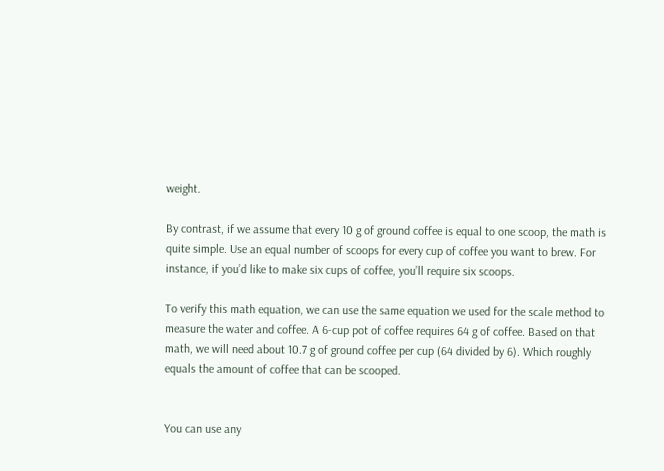weight.

By contrast, if we assume that every 10 g of ground coffee is equal to one scoop, the math is quite simple. Use an equal number of scoops for every cup of coffee you want to brew. For instance, if you’d like to make six cups of coffee, you’ll require six scoops.

To verify this math equation, we can use the same equation we used for the scale method to measure the water and coffee. A 6-cup pot of coffee requires 64 g of coffee. Based on that math, we will need about 10.7 g of ground coffee per cup (64 divided by 6). Which roughly equals the amount of coffee that can be scooped.


You can use any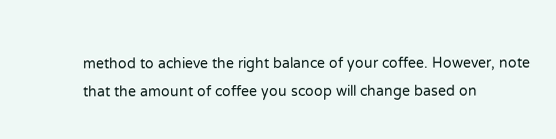method to achieve the right balance of your coffee. However, note that the amount of coffee you scoop will change based on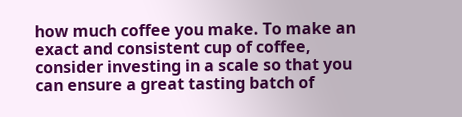how much coffee you make. To make an exact and consistent cup of coffee, consider investing in a scale so that you can ensure a great tasting batch of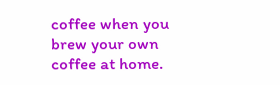coffee when you brew your own coffee at home.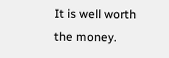It is well worth the money.